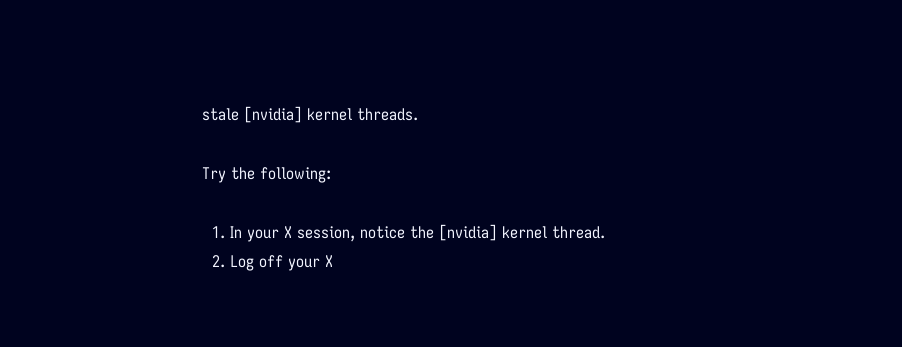stale [nvidia] kernel threads.

Try the following:

  1. In your X session, notice the [nvidia] kernel thread.
  2. Log off your X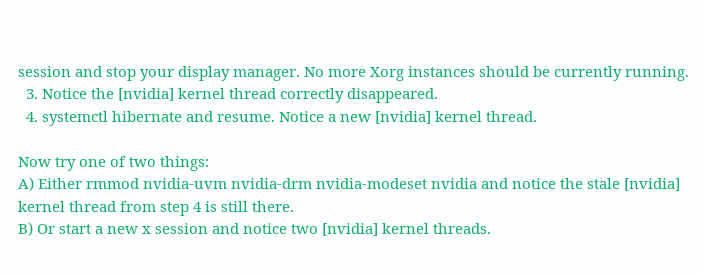session and stop your display manager. No more Xorg instances should be currently running.
  3. Notice the [nvidia] kernel thread correctly disappeared.
  4. systemctl hibernate and resume. Notice a new [nvidia] kernel thread.

Now try one of two things:
A) Either rmmod nvidia-uvm nvidia-drm nvidia-modeset nvidia and notice the stale [nvidia] kernel thread from step 4 is still there.
B) Or start a new x session and notice two [nvidia] kernel threads.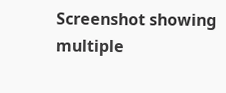Screenshot showing multiple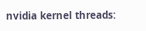nvidia kernel threads: